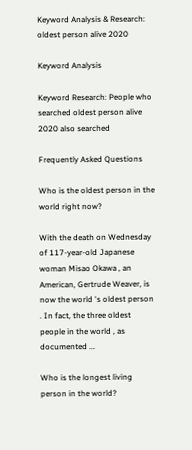Keyword Analysis & Research: oldest person alive 2020

Keyword Analysis

Keyword Research: People who searched oldest person alive 2020 also searched

Frequently Asked Questions

Who is the oldest person in the world right now?

With the death on Wednesday of 117-year-old Japanese woman Misao Okawa , an American, Gertrude Weaver, is now the world 's oldest person . In fact, the three oldest people in the world , as documented ...

Who is the longest living person in the world?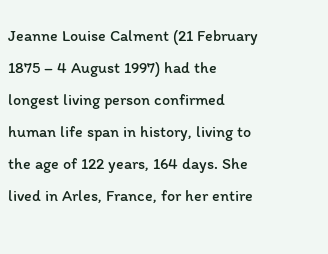Jeanne Louise Calment (21 February 1875 – 4 August 1997) had the longest living person confirmed human life span in history, living to the age of 122 years, 164 days. She lived in Arles, France, for her entire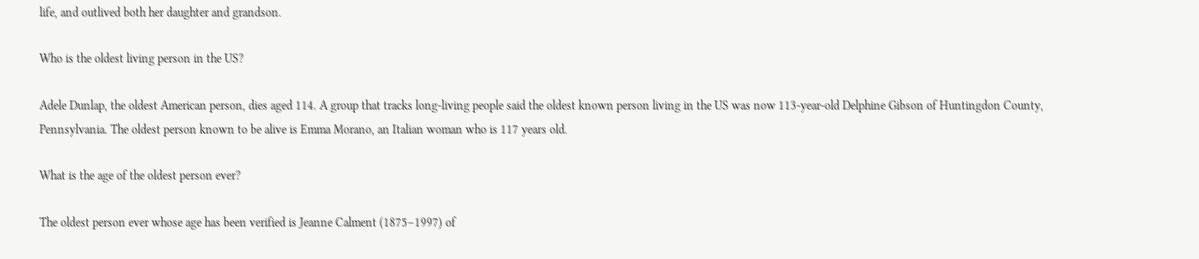life, and outlived both her daughter and grandson.

Who is the oldest living person in the US?

Adele Dunlap, the oldest American person, dies aged 114. A group that tracks long-living people said the oldest known person living in the US was now 113-year-old Delphine Gibson of Huntingdon County, Pennsylvania. The oldest person known to be alive is Emma Morano, an Italian woman who is 117 years old.

What is the age of the oldest person ever?

The oldest person ever whose age has been verified is Jeanne Calment (1875–1997) of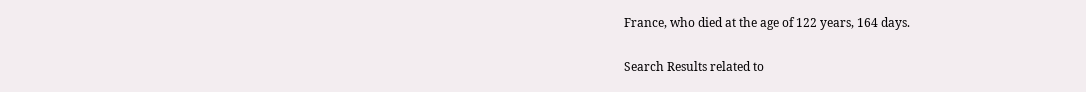France, who died at the age of 122 years, 164 days.

Search Results related to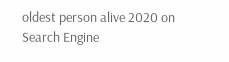oldest person alive 2020 on Search Engine